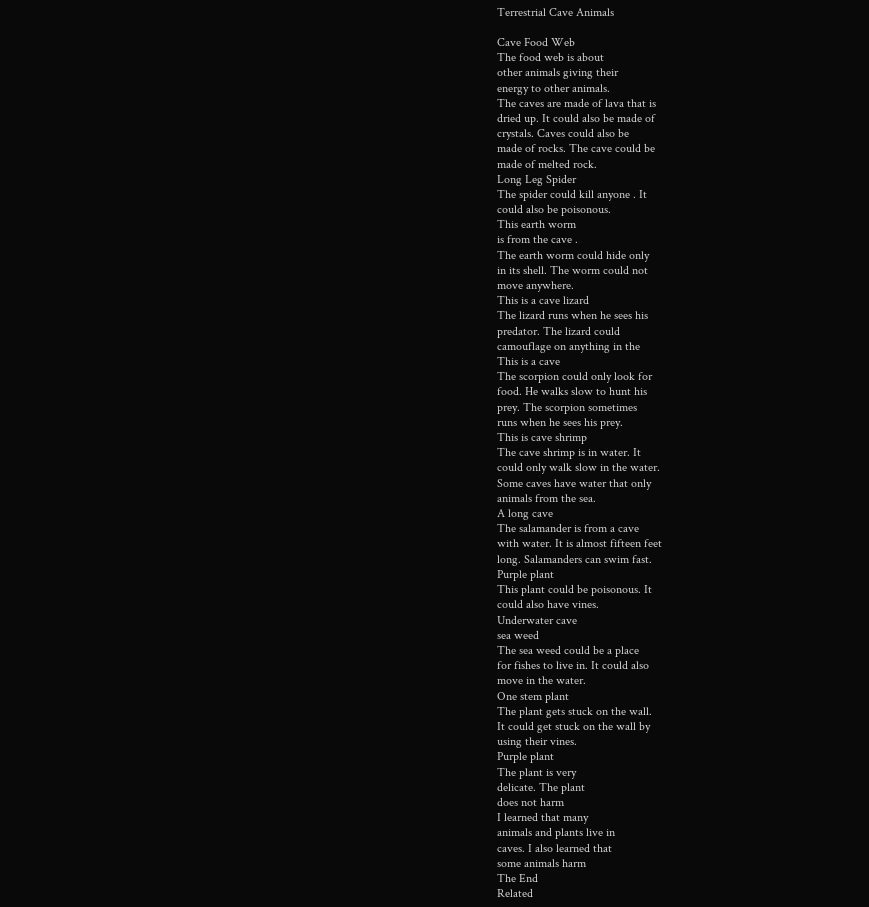Terrestrial Cave Animals

Cave Food Web
The food web is about
other animals giving their
energy to other animals.
The caves are made of lava that is
dried up. It could also be made of
crystals. Caves could also be
made of rocks. The cave could be
made of melted rock.
Long Leg Spider
The spider could kill anyone . It
could also be poisonous.
This earth worm
is from the cave .
The earth worm could hide only
in its shell. The worm could not
move anywhere.
This is a cave lizard
The lizard runs when he sees his
predator. The lizard could
camouflage on anything in the
This is a cave
The scorpion could only look for
food. He walks slow to hunt his
prey. The scorpion sometimes
runs when he sees his prey.
This is cave shrimp
The cave shrimp is in water. It
could only walk slow in the water.
Some caves have water that only
animals from the sea.
A long cave
The salamander is from a cave
with water. It is almost fifteen feet
long. Salamanders can swim fast.
Purple plant
This plant could be poisonous. It
could also have vines.
Underwater cave
sea weed
The sea weed could be a place
for fishes to live in. It could also
move in the water.
One stem plant
The plant gets stuck on the wall.
It could get stuck on the wall by
using their vines.
Purple plant
The plant is very
delicate. The plant
does not harm
I learned that many
animals and plants live in
caves. I also learned that
some animals harm
The End
Related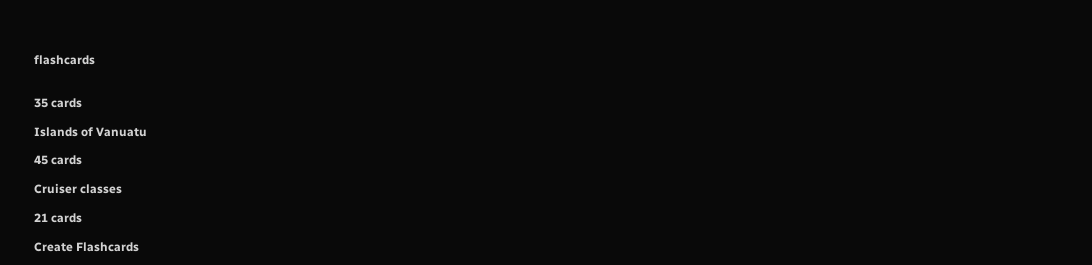flashcards


35 cards

Islands of Vanuatu

45 cards

Cruiser classes

21 cards

Create Flashcards